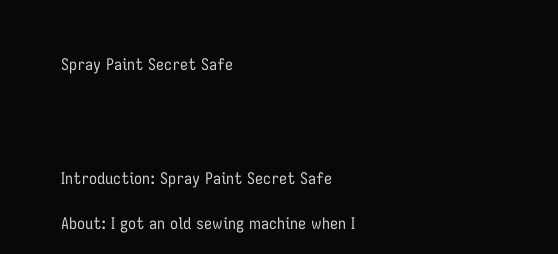Spray Paint Secret Safe




Introduction: Spray Paint Secret Safe

About: I got an old sewing machine when I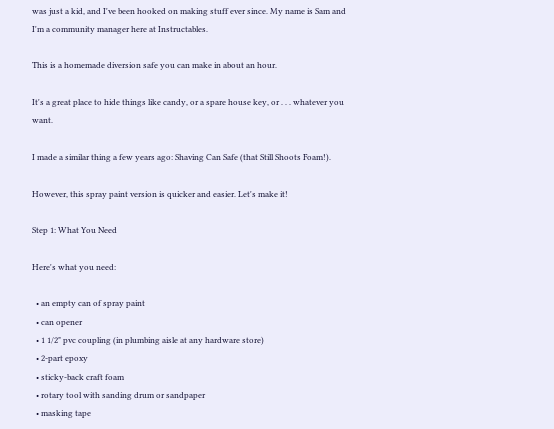was just a kid, and I've been hooked on making stuff ever since. My name is Sam and I'm a community manager here at Instructables.

This is a homemade diversion safe you can make in about an hour.

It's a great place to hide things like candy, or a spare house key, or . . . whatever you want.

I made a similar thing a few years ago: Shaving Can Safe (that Still Shoots Foam!).

However, this spray paint version is quicker and easier. Let's make it!

Step 1: What You Need

Here's what you need:

  • an empty can of spray paint
  • can opener
  • 1 1/2" pvc coupling (in plumbing aisle at any hardware store)
  • 2-part epoxy
  • sticky-back craft foam
  • rotary tool with sanding drum or sandpaper
  • masking tape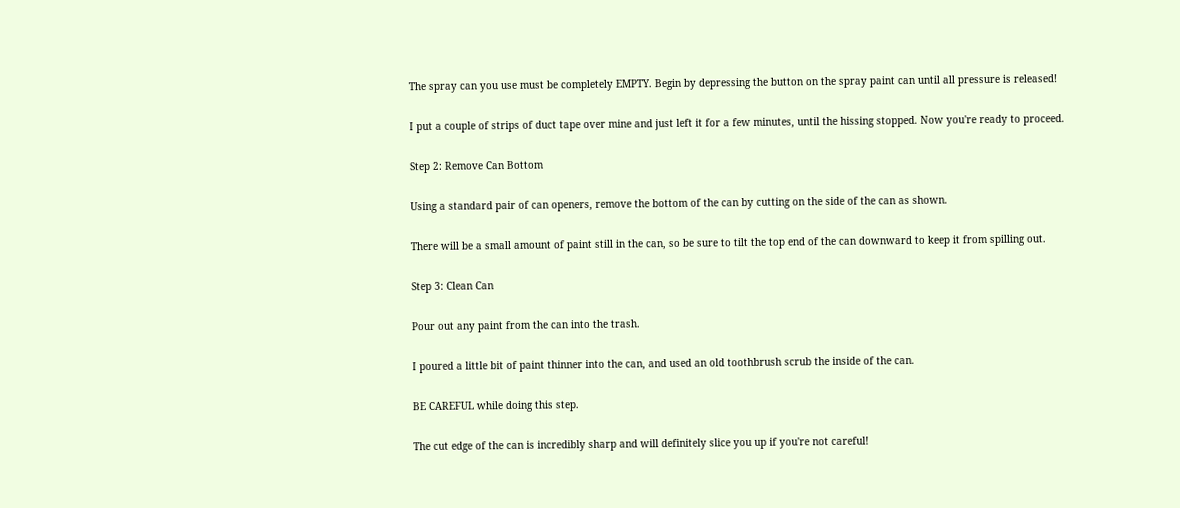The spray can you use must be completely EMPTY. Begin by depressing the button on the spray paint can until all pressure is released!

I put a couple of strips of duct tape over mine and just left it for a few minutes, until the hissing stopped. Now you're ready to proceed.

Step 2: Remove Can Bottom

Using a standard pair of can openers, remove the bottom of the can by cutting on the side of the can as shown.

There will be a small amount of paint still in the can, so be sure to tilt the top end of the can downward to keep it from spilling out.

Step 3: Clean Can

Pour out any paint from the can into the trash.

I poured a little bit of paint thinner into the can, and used an old toothbrush scrub the inside of the can.

BE CAREFUL while doing this step.

The cut edge of the can is incredibly sharp and will definitely slice you up if you're not careful!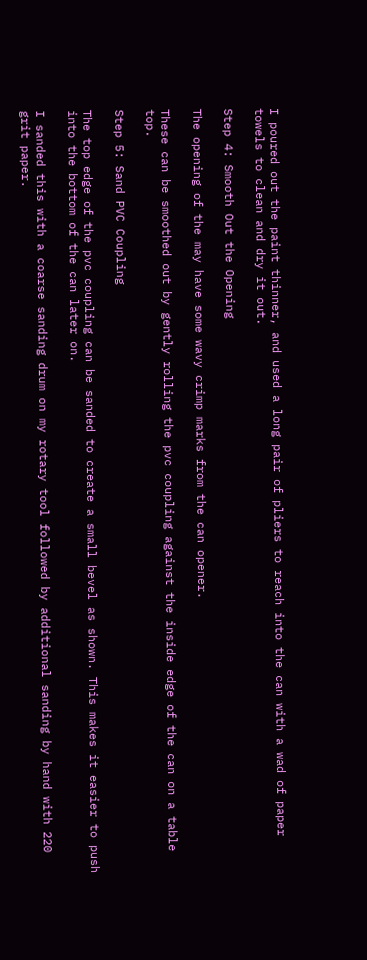I poured out the paint thinner, and used a long pair of pliers to reach into the can with a wad of paper towels to clean and dry it out.

Step 4: Smooth Out the Opening

The opening of the may have some wavy crimp marks from the can opener.

These can be smoothed out by gently rolling the pvc coupling against the inside edge of the can on a table top.

Step 5: Sand PVC Coupling

The top edge of the pvc coupling can be sanded to create a small bevel as shown. This makes it easier to push into the bottom of the can later on.

I sanded this with a coarse sanding drum on my rotary tool followed by additional sanding by hand with 220 grit paper.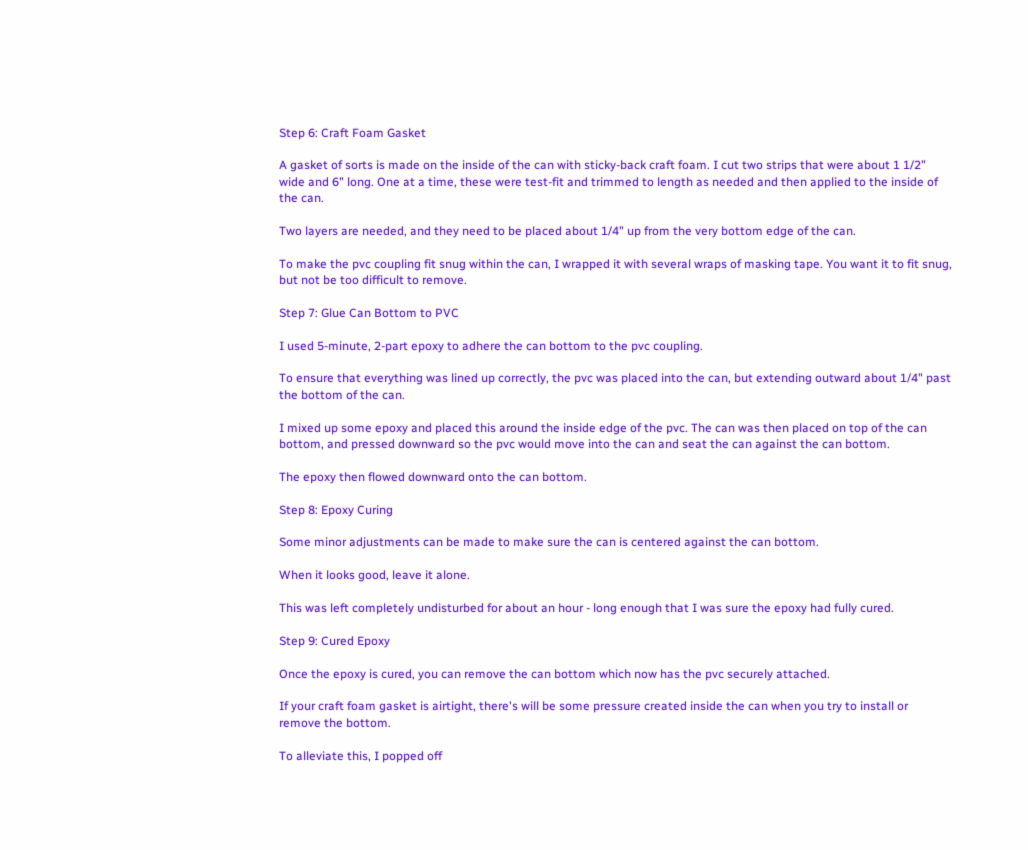Step 6: Craft Foam Gasket

A gasket of sorts is made on the inside of the can with sticky-back craft foam. I cut two strips that were about 1 1/2" wide and 6" long. One at a time, these were test-fit and trimmed to length as needed and then applied to the inside of the can.

Two layers are needed, and they need to be placed about 1/4" up from the very bottom edge of the can.

To make the pvc coupling fit snug within the can, I wrapped it with several wraps of masking tape. You want it to fit snug, but not be too difficult to remove.

Step 7: Glue Can Bottom to PVC

I used 5-minute, 2-part epoxy to adhere the can bottom to the pvc coupling.

To ensure that everything was lined up correctly, the pvc was placed into the can, but extending outward about 1/4" past the bottom of the can.

I mixed up some epoxy and placed this around the inside edge of the pvc. The can was then placed on top of the can bottom, and pressed downward so the pvc would move into the can and seat the can against the can bottom.

The epoxy then flowed downward onto the can bottom.

Step 8: Epoxy Curing

Some minor adjustments can be made to make sure the can is centered against the can bottom.

When it looks good, leave it alone.

This was left completely undisturbed for about an hour - long enough that I was sure the epoxy had fully cured.

Step 9: Cured Epoxy

Once the epoxy is cured, you can remove the can bottom which now has the pvc securely attached.

If your craft foam gasket is airtight, there's will be some pressure created inside the can when you try to install or remove the bottom.

To alleviate this, I popped off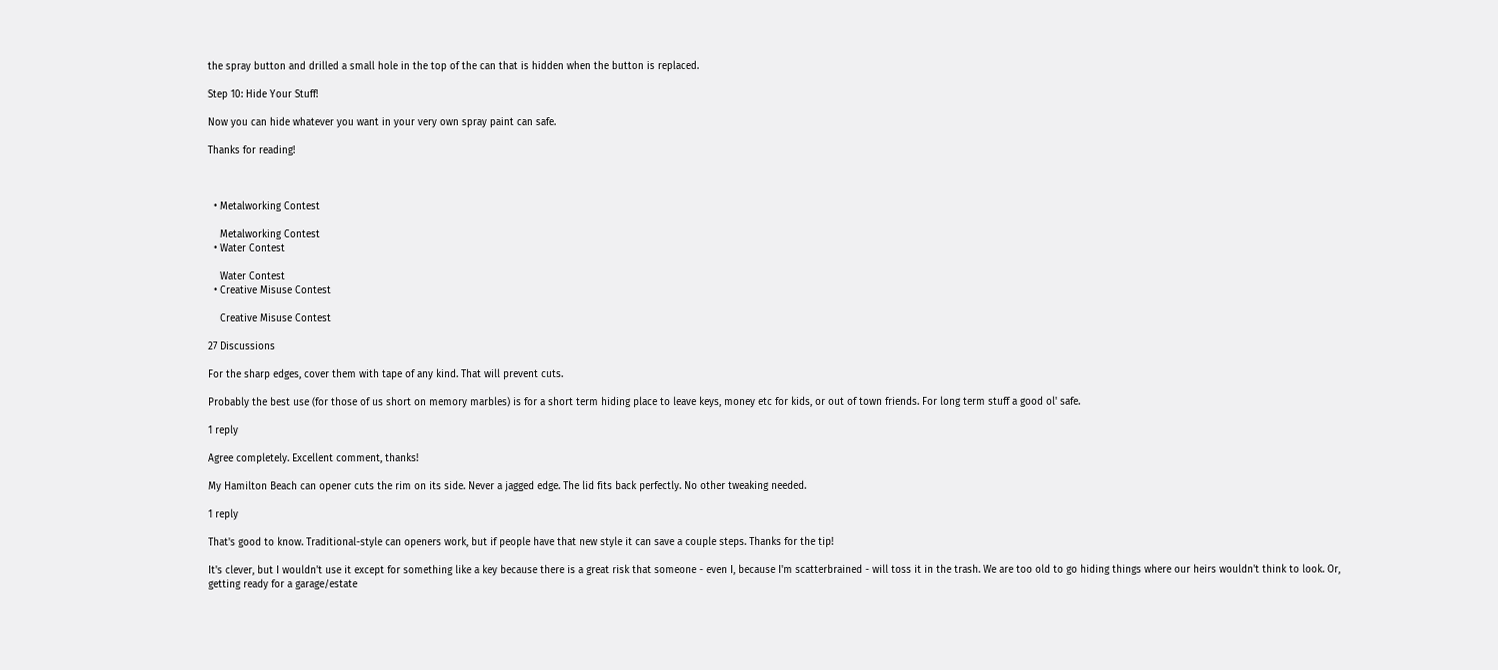the spray button and drilled a small hole in the top of the can that is hidden when the button is replaced.

Step 10: Hide Your Stuff!

Now you can hide whatever you want in your very own spray paint can safe.

Thanks for reading!



  • Metalworking Contest

    Metalworking Contest
  • Water Contest

    Water Contest
  • Creative Misuse Contest

    Creative Misuse Contest

27 Discussions

For the sharp edges, cover them with tape of any kind. That will prevent cuts.

Probably the best use (for those of us short on memory marbles) is for a short term hiding place to leave keys, money etc for kids, or out of town friends. For long term stuff a good ol' safe.

1 reply

Agree completely. Excellent comment, thanks!

My Hamilton Beach can opener cuts the rim on its side. Never a jagged edge. The lid fits back perfectly. No other tweaking needed.

1 reply

That's good to know. Traditional-style can openers work, but if people have that new style it can save a couple steps. Thanks for the tip!

It's clever, but I wouldn't use it except for something like a key because there is a great risk that someone - even I, because I'm scatterbrained - will toss it in the trash. We are too old to go hiding things where our heirs wouldn't think to look. Or, getting ready for a garage/estate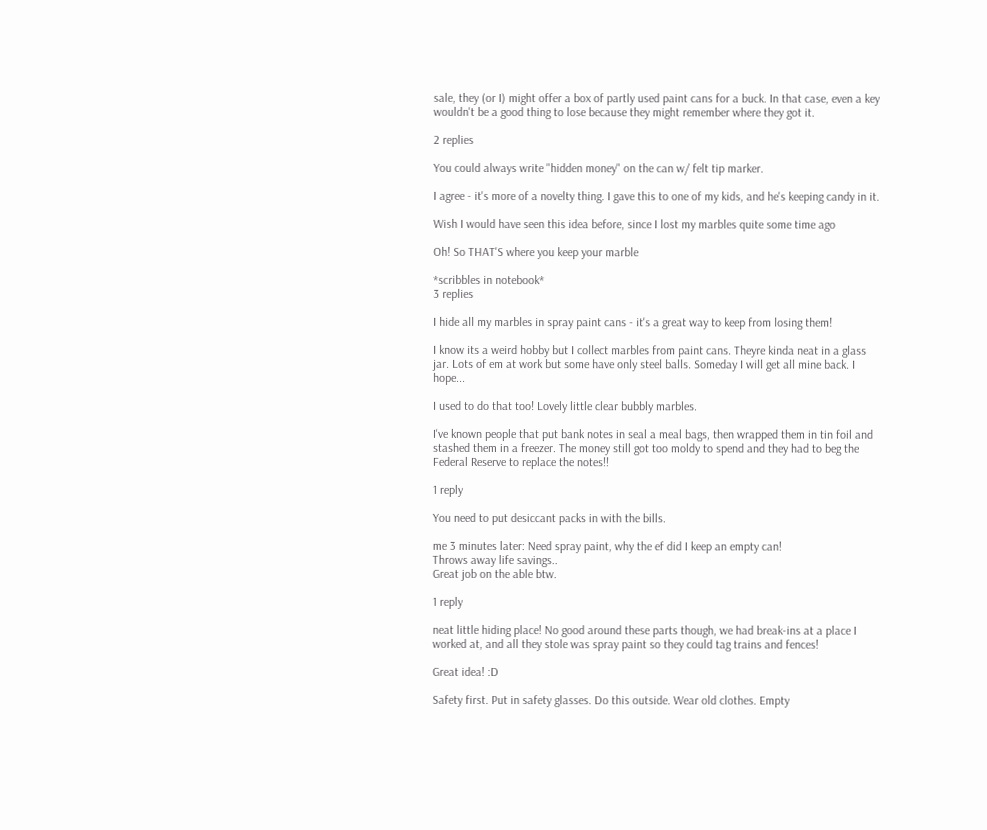sale, they (or I) might offer a box of partly used paint cans for a buck. In that case, even a key wouldn't be a good thing to lose because they might remember where they got it.

2 replies

You could always write "hidden money" on the can w/ felt tip marker.

I agree - it's more of a novelty thing. I gave this to one of my kids, and he's keeping candy in it.

Wish I would have seen this idea before, since I lost my marbles quite some time ago

Oh! So THAT'S where you keep your marble

*scribbles in notebook*
3 replies

I hide all my marbles in spray paint cans - it's a great way to keep from losing them!

I know its a weird hobby but I collect marbles from paint cans. Theyre kinda neat in a glass jar. Lots of em at work but some have only steel balls. Someday I will get all mine back. I hope...

I used to do that too! Lovely little clear bubbly marbles.

I've known people that put bank notes in seal a meal bags, then wrapped them in tin foil and stashed them in a freezer. The money still got too moldy to spend and they had to beg the Federal Reserve to replace the notes!!

1 reply

You need to put desiccant packs in with the bills.

me 3 minutes later: Need spray paint, why the ef did I keep an empty can!
Throws away life savings..
Great job on the able btw.

1 reply

neat little hiding place! No good around these parts though, we had break-ins at a place I worked at, and all they stole was spray paint so they could tag trains and fences!

Great idea! :D

Safety first. Put in safety glasses. Do this outside. Wear old clothes. Empty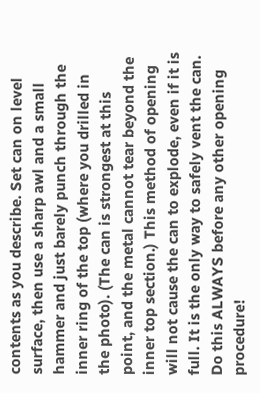contents as you describe. Set can on level surface, then use a sharp awl and a small hammer and just barely punch through the inner ring of the top (where you drilled in the photo). (The can is strongest at this point, and the metal cannot tear beyond the inner top section.) This method of opening will not cause the can to explode, even if it is full. It is the only way to safely vent the can. Do this ALWAYS before any other opening procedure!